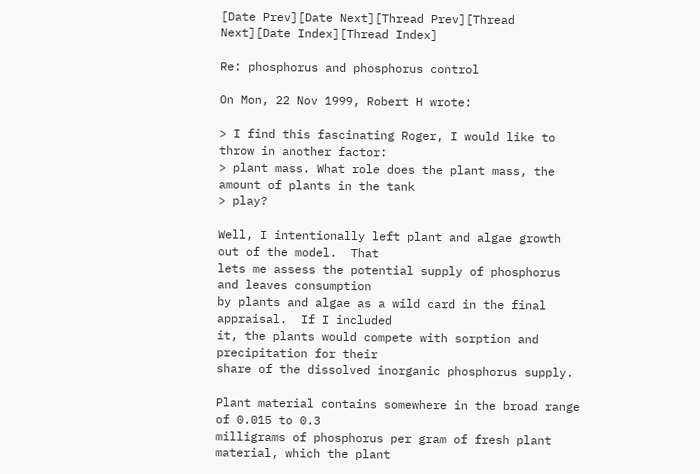[Date Prev][Date Next][Thread Prev][Thread Next][Date Index][Thread Index]

Re: phosphorus and phosphorus control

On Mon, 22 Nov 1999, Robert H wrote:

> I find this fascinating Roger, I would like to throw in another factor:
> plant mass. What role does the plant mass, the amount of plants in the tank
> play?

Well, I intentionally left plant and algae growth out of the model.  That
lets me assess the potential supply of phosphorus and leaves consumption
by plants and algae as a wild card in the final appraisal.  If I included
it, the plants would compete with sorption and precipitation for their
share of the dissolved inorganic phosphorus supply.

Plant material contains somewhere in the broad range of 0.015 to 0.3
milligrams of phosphorus per gram of fresh plant material, which the plant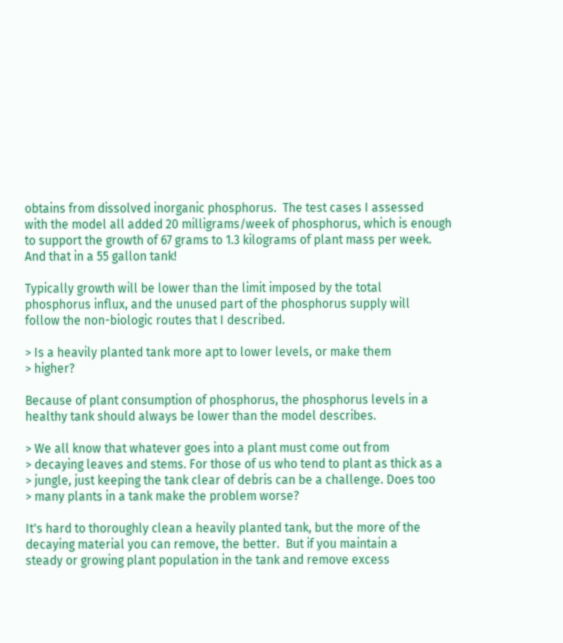obtains from dissolved inorganic phosphorus.  The test cases I assessed
with the model all added 20 milligrams/week of phosphorus, which is enough
to support the growth of 67 grams to 1.3 kilograms of plant mass per week.
And that in a 55 gallon tank!

Typically growth will be lower than the limit imposed by the total
phosphorus influx, and the unused part of the phosphorus supply will
follow the non-biologic routes that I described.

> Is a heavily planted tank more apt to lower levels, or make them
> higher?

Because of plant consumption of phosphorus, the phosphorus levels in a
healthy tank should always be lower than the model describes.

> We all know that whatever goes into a plant must come out from
> decaying leaves and stems. For those of us who tend to plant as thick as a
> jungle, just keeping the tank clear of debris can be a challenge. Does too
> many plants in a tank make the problem worse?

It's hard to thoroughly clean a heavily planted tank, but the more of the
decaying material you can remove, the better.  But if you maintain a
steady or growing plant population in the tank and remove excess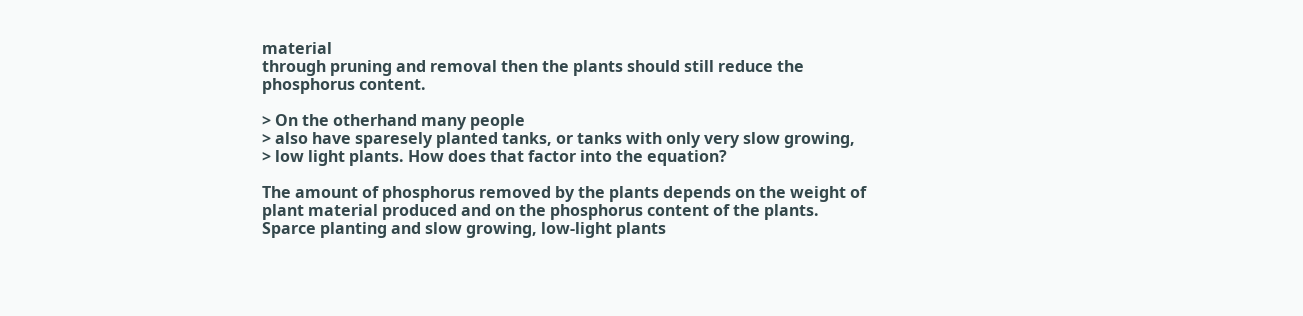material
through pruning and removal then the plants should still reduce the
phosphorus content.

> On the otherhand many people
> also have sparesely planted tanks, or tanks with only very slow growing,
> low light plants. How does that factor into the equation?

The amount of phosphorus removed by the plants depends on the weight of
plant material produced and on the phosphorus content of the plants.
Sparce planting and slow growing, low-light plants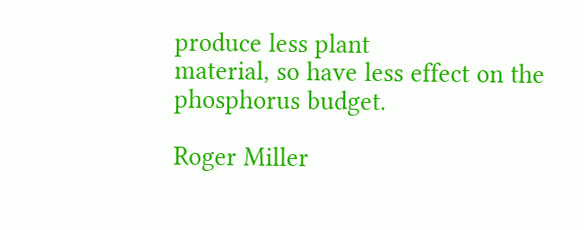produce less plant
material, so have less effect on the phosphorus budget.

Roger Miller